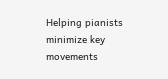Helping pianists minimize key movements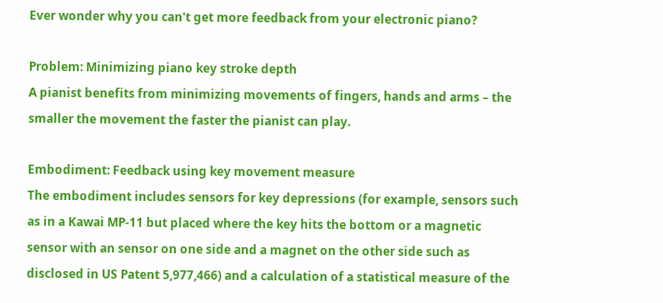Ever wonder why you can't get more feedback from your electronic piano?

Problem: Minimizing piano key stroke depth
A pianist benefits from minimizing movements of fingers, hands and arms – the smaller the movement the faster the pianist can play.

Embodiment: Feedback using key movement measure
The embodiment includes sensors for key depressions (for example, sensors such as in a Kawai MP-11 but placed where the key hits the bottom or a magnetic sensor with an sensor on one side and a magnet on the other side such as disclosed in US Patent 5,977,466) and a calculation of a statistical measure of the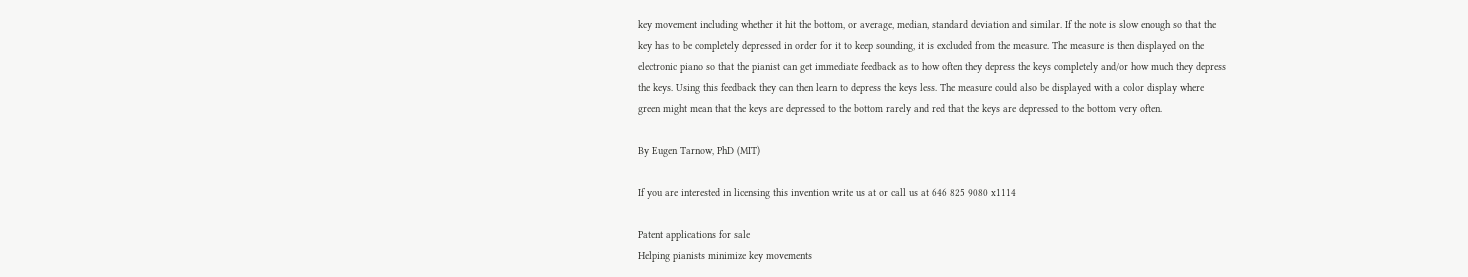key movement including whether it hit the bottom, or average, median, standard deviation and similar. If the note is slow enough so that the key has to be completely depressed in order for it to keep sounding, it is excluded from the measure. The measure is then displayed on the electronic piano so that the pianist can get immediate feedback as to how often they depress the keys completely and/or how much they depress the keys. Using this feedback they can then learn to depress the keys less. The measure could also be displayed with a color display where green might mean that the keys are depressed to the bottom rarely and red that the keys are depressed to the bottom very often.

By Eugen Tarnow, PhD (MIT)

If you are interested in licensing this invention write us at or call us at 646 825 9080 x1114

Patent applications for sale
Helping pianists minimize key movements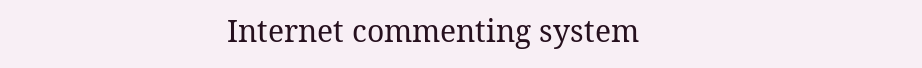Internet commenting system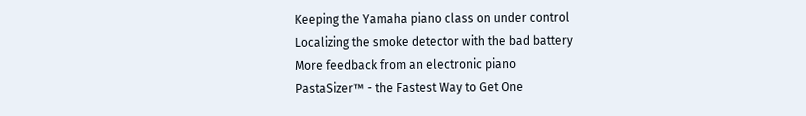Keeping the Yamaha piano class on under control
Localizing the smoke detector with the bad battery
More feedback from an electronic piano
PastaSizer™ - the Fastest Way to Get One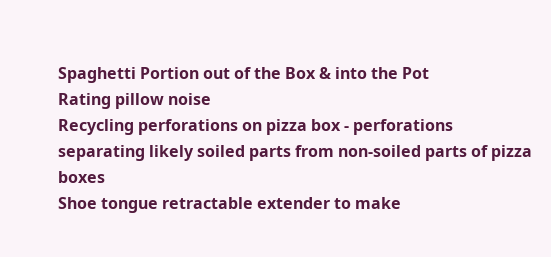Spaghetti Portion out of the Box & into the Pot
Rating pillow noise
Recycling perforations on pizza box - perforations separating likely soiled parts from non-soiled parts of pizza boxes
Shoe tongue retractable extender to make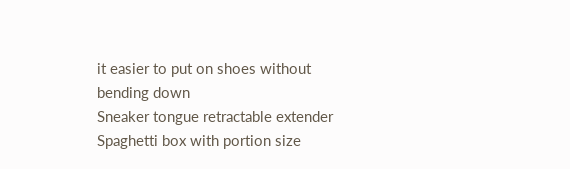it easier to put on shoes without bending down
Sneaker tongue retractable extender
Spaghetti box with portion size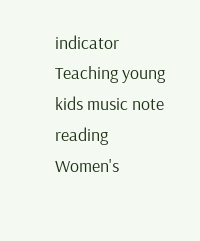indicator
Teaching young kids music note reading
Women's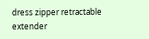dress zipper retractable extender